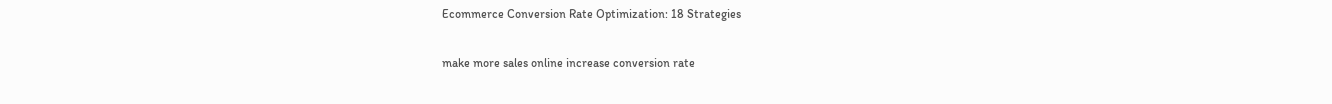Ecommerce Conversion Rate Optimization: 18 Strategies

make more sales online increase conversion rate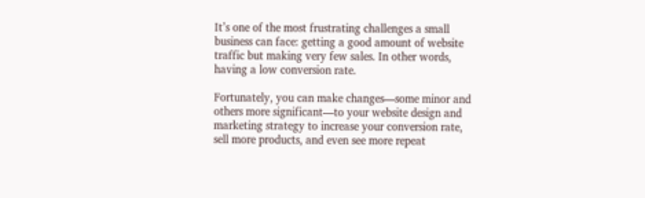It’s one of the most frustrating challenges a small business can face: getting a good amount of website traffic but making very few sales. In other words, having a low conversion rate.

Fortunately, you can make changes—some minor and others more significant—to your website design and marketing strategy to increase your conversion rate, sell more products, and even see more repeat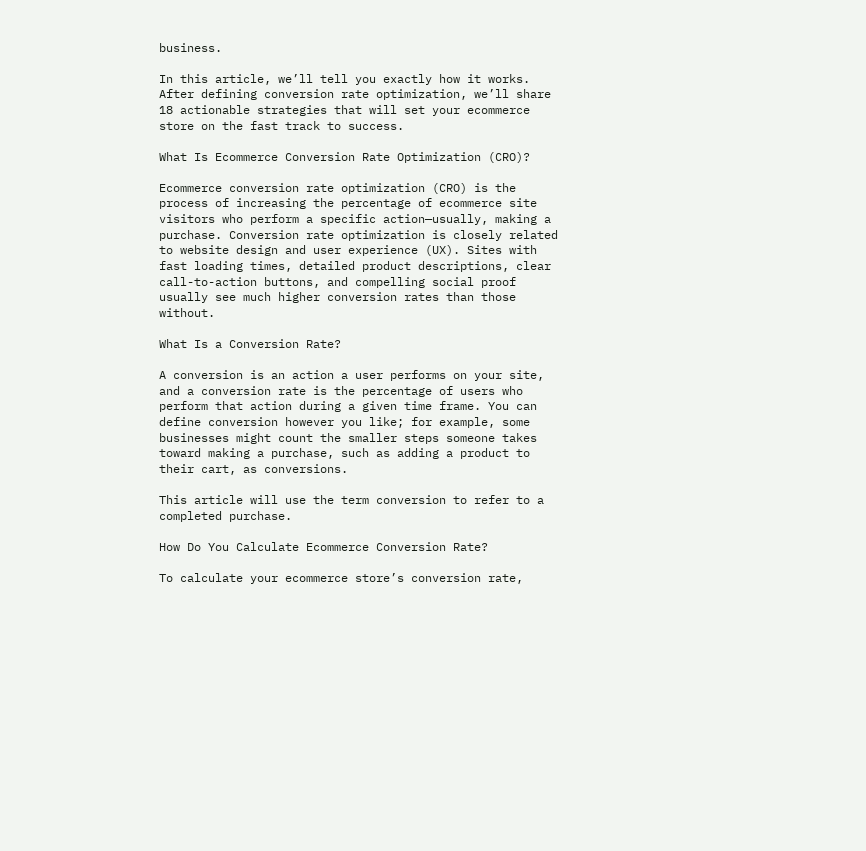business.

In this article, we’ll tell you exactly how it works. After defining conversion rate optimization, we’ll share 18 actionable strategies that will set your ecommerce store on the fast track to success.

What Is Ecommerce Conversion Rate Optimization (CRO)?

Ecommerce conversion rate optimization (CRO) is the process of increasing the percentage of ecommerce site visitors who perform a specific action—usually, making a purchase. Conversion rate optimization is closely related to website design and user experience (UX). Sites with fast loading times, detailed product descriptions, clear call-to-action buttons, and compelling social proof usually see much higher conversion rates than those without.

What Is a Conversion Rate?

A conversion is an action a user performs on your site, and a conversion rate is the percentage of users who perform that action during a given time frame. You can define conversion however you like; for example, some businesses might count the smaller steps someone takes toward making a purchase, such as adding a product to their cart, as conversions.

This article will use the term conversion to refer to a completed purchase.

How Do You Calculate Ecommerce Conversion Rate?

To calculate your ecommerce store’s conversion rate,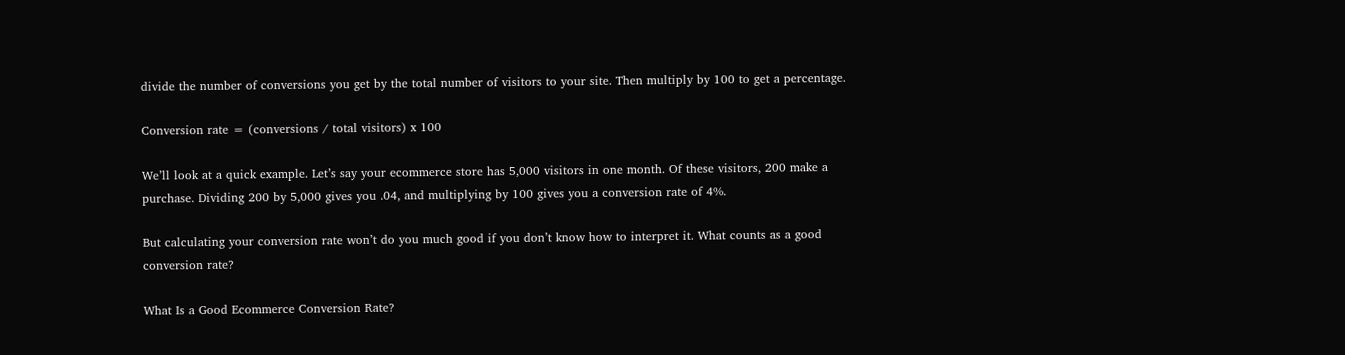divide the number of conversions you get by the total number of visitors to your site. Then multiply by 100 to get a percentage.

Conversion rate = (conversions / total visitors) x 100

We’ll look at a quick example. Let’s say your ecommerce store has 5,000 visitors in one month. Of these visitors, 200 make a purchase. Dividing 200 by 5,000 gives you .04, and multiplying by 100 gives you a conversion rate of 4%.

But calculating your conversion rate won’t do you much good if you don’t know how to interpret it. What counts as a good conversion rate?

What Is a Good Ecommerce Conversion Rate?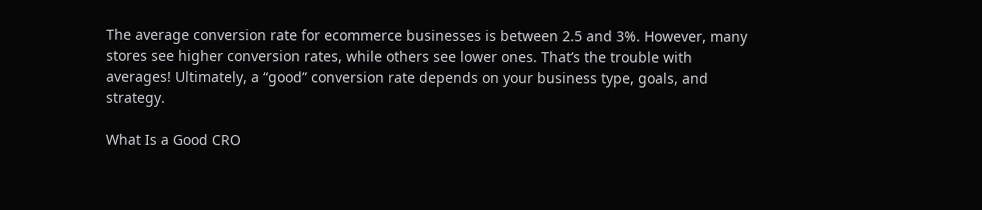The average conversion rate for ecommerce businesses is between 2.5 and 3%. However, many stores see higher conversion rates, while others see lower ones. That’s the trouble with averages! Ultimately, a “good” conversion rate depends on your business type, goals, and strategy.

What Is a Good CRO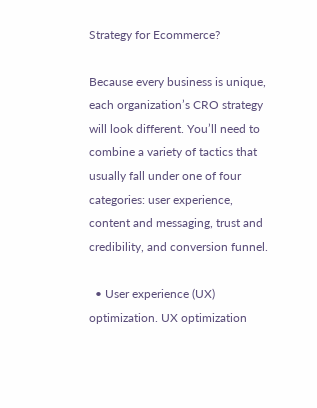Strategy for Ecommerce?

Because every business is unique, each organization’s CRO strategy will look different. You’ll need to combine a variety of tactics that usually fall under one of four categories: user experience, content and messaging, trust and credibility, and conversion funnel.

  • User experience (UX) optimization. UX optimization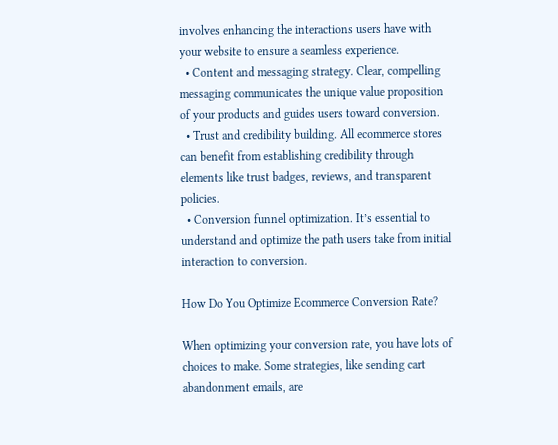involves enhancing the interactions users have with your website to ensure a seamless experience.
  • Content and messaging strategy. Clear, compelling messaging communicates the unique value proposition of your products and guides users toward conversion.
  • Trust and credibility building. All ecommerce stores can benefit from establishing credibility through elements like trust badges, reviews, and transparent policies.
  • Conversion funnel optimization. It’s essential to understand and optimize the path users take from initial interaction to conversion.

How Do You Optimize Ecommerce Conversion Rate?

When optimizing your conversion rate, you have lots of choices to make. Some strategies, like sending cart abandonment emails, are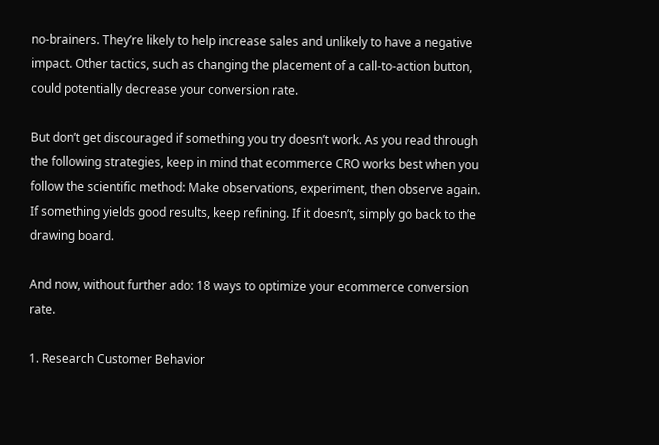no-brainers. They’re likely to help increase sales and unlikely to have a negative impact. Other tactics, such as changing the placement of a call-to-action button, could potentially decrease your conversion rate.

But don’t get discouraged if something you try doesn’t work. As you read through the following strategies, keep in mind that ecommerce CRO works best when you follow the scientific method: Make observations, experiment, then observe again. If something yields good results, keep refining. If it doesn’t, simply go back to the drawing board.

And now, without further ado: 18 ways to optimize your ecommerce conversion rate.

1. Research Customer Behavior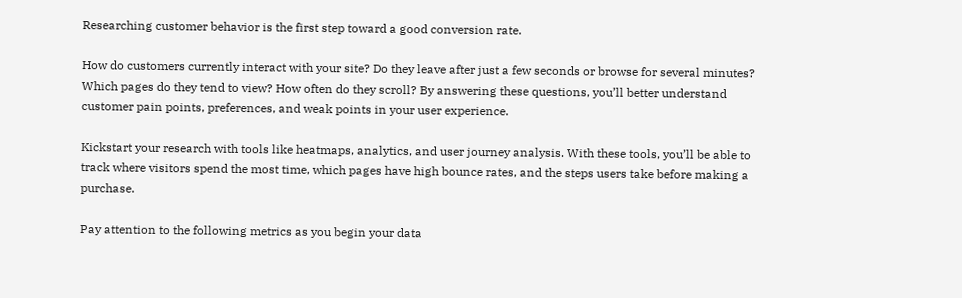Researching customer behavior is the first step toward a good conversion rate.

How do customers currently interact with your site? Do they leave after just a few seconds or browse for several minutes? Which pages do they tend to view? How often do they scroll? By answering these questions, you’ll better understand customer pain points, preferences, and weak points in your user experience.

Kickstart your research with tools like heatmaps, analytics, and user journey analysis. With these tools, you’ll be able to track where visitors spend the most time, which pages have high bounce rates, and the steps users take before making a purchase.

Pay attention to the following metrics as you begin your data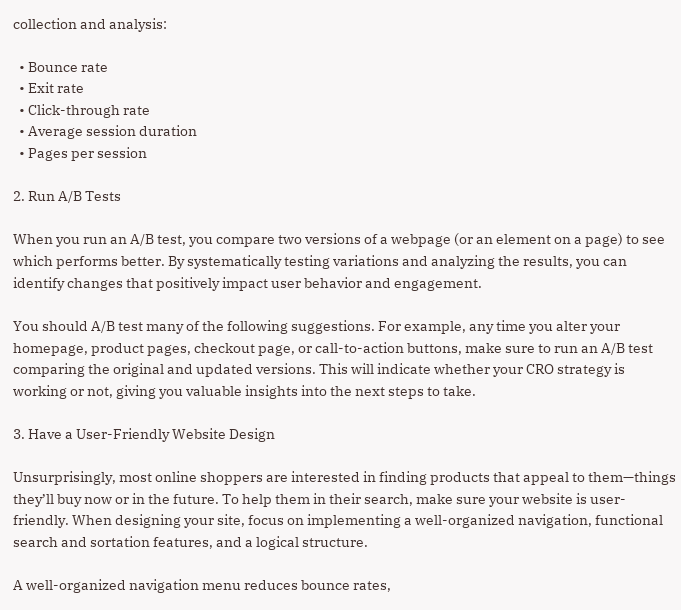collection and analysis:

  • Bounce rate
  • Exit rate
  • Click-through rate
  • Average session duration
  • Pages per session

2. Run A/B Tests

When you run an A/B test, you compare two versions of a webpage (or an element on a page) to see which performs better. By systematically testing variations and analyzing the results, you can identify changes that positively impact user behavior and engagement.

You should A/B test many of the following suggestions. For example, any time you alter your homepage, product pages, checkout page, or call-to-action buttons, make sure to run an A/B test comparing the original and updated versions. This will indicate whether your CRO strategy is working or not, giving you valuable insights into the next steps to take.

3. Have a User-Friendly Website Design

Unsurprisingly, most online shoppers are interested in finding products that appeal to them—things they’ll buy now or in the future. To help them in their search, make sure your website is user-friendly. When designing your site, focus on implementing a well-organized navigation, functional search and sortation features, and a logical structure.

A well-organized navigation menu reduces bounce rates,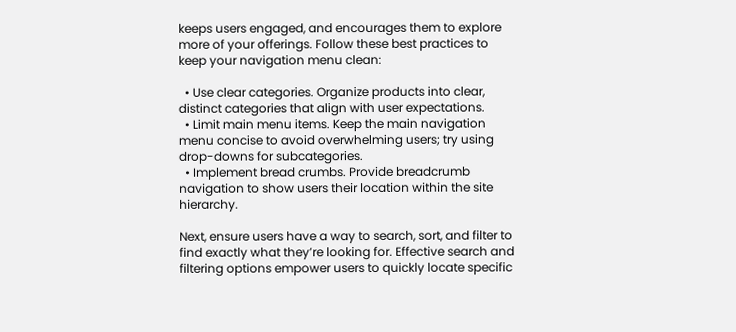keeps users engaged, and encourages them to explore more of your offerings. Follow these best practices to keep your navigation menu clean:

  • Use clear categories. Organize products into clear, distinct categories that align with user expectations.
  • Limit main menu items. Keep the main navigation menu concise to avoid overwhelming users; try using drop-downs for subcategories.
  • Implement bread crumbs. Provide breadcrumb navigation to show users their location within the site hierarchy.

Next, ensure users have a way to search, sort, and filter to find exactly what they’re looking for. Effective search and filtering options empower users to quickly locate specific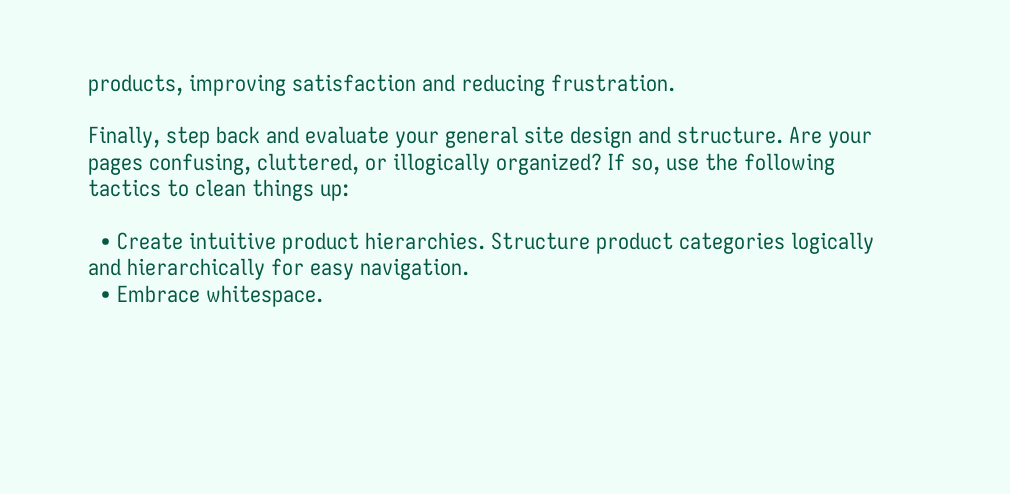products, improving satisfaction and reducing frustration.

Finally, step back and evaluate your general site design and structure. Are your pages confusing, cluttered, or illogically organized? If so, use the following tactics to clean things up:

  • Create intuitive product hierarchies. Structure product categories logically and hierarchically for easy navigation.
  • Embrace whitespace.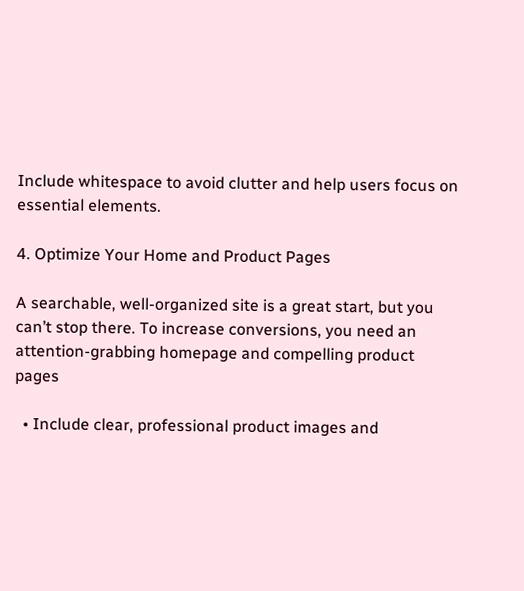Include whitespace to avoid clutter and help users focus on essential elements.

4. Optimize Your Home and Product Pages

A searchable, well-organized site is a great start, but you can’t stop there. To increase conversions, you need an attention-grabbing homepage and compelling product pages

  • Include clear, professional product images and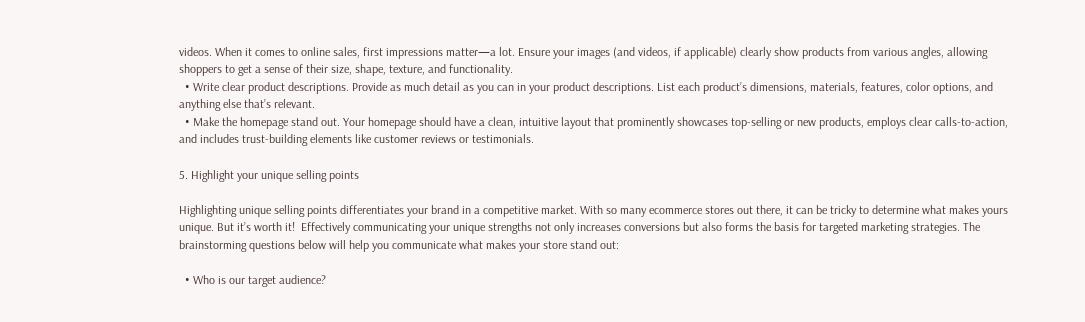videos. When it comes to online sales, first impressions matter—a lot. Ensure your images (and videos, if applicable) clearly show products from various angles, allowing shoppers to get a sense of their size, shape, texture, and functionality.
  • Write clear product descriptions. Provide as much detail as you can in your product descriptions. List each product’s dimensions, materials, features, color options, and anything else that’s relevant.
  • Make the homepage stand out. Your homepage should have a clean, intuitive layout that prominently showcases top-selling or new products, employs clear calls-to-action, and includes trust-building elements like customer reviews or testimonials.

5. Highlight your unique selling points

Highlighting unique selling points differentiates your brand in a competitive market. With so many ecommerce stores out there, it can be tricky to determine what makes yours unique. But it’s worth it!  Effectively communicating your unique strengths not only increases conversions but also forms the basis for targeted marketing strategies. The brainstorming questions below will help you communicate what makes your store stand out:

  • Who is our target audience?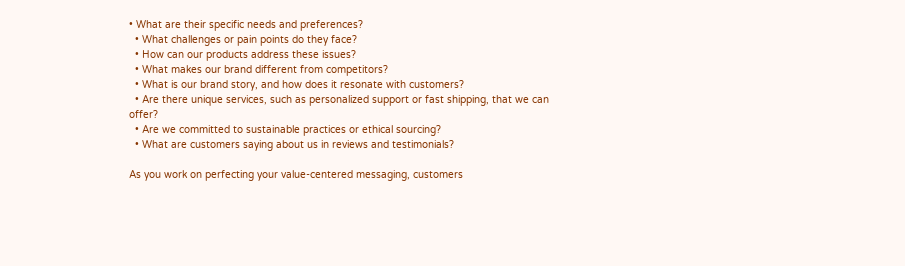• What are their specific needs and preferences?
  • What challenges or pain points do they face?
  • How can our products address these issues?
  • What makes our brand different from competitors?
  • What is our brand story, and how does it resonate with customers?
  • Are there unique services, such as personalized support or fast shipping, that we can offer?
  • Are we committed to sustainable practices or ethical sourcing?
  • What are customers saying about us in reviews and testimonials?

As you work on perfecting your value-centered messaging, customers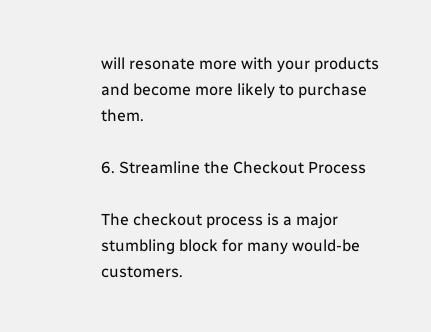will resonate more with your products and become more likely to purchase them.

6. Streamline the Checkout Process

The checkout process is a major stumbling block for many would-be customers.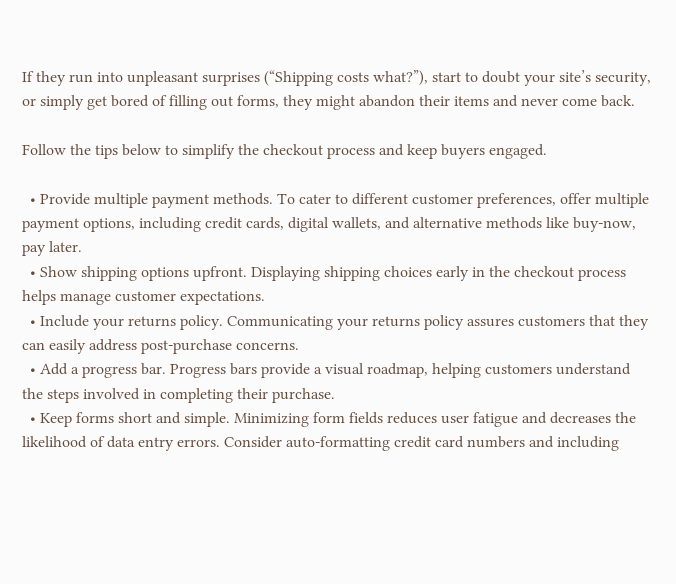If they run into unpleasant surprises (“Shipping costs what?”), start to doubt your site’s security, or simply get bored of filling out forms, they might abandon their items and never come back.

Follow the tips below to simplify the checkout process and keep buyers engaged.

  • Provide multiple payment methods. To cater to different customer preferences, offer multiple payment options, including credit cards, digital wallets, and alternative methods like buy-now, pay later.
  • Show shipping options upfront. Displaying shipping choices early in the checkout process helps manage customer expectations.
  • Include your returns policy. Communicating your returns policy assures customers that they can easily address post-purchase concerns.
  • Add a progress bar. Progress bars provide a visual roadmap, helping customers understand the steps involved in completing their purchase.
  • Keep forms short and simple. Minimizing form fields reduces user fatigue and decreases the likelihood of data entry errors. Consider auto-formatting credit card numbers and including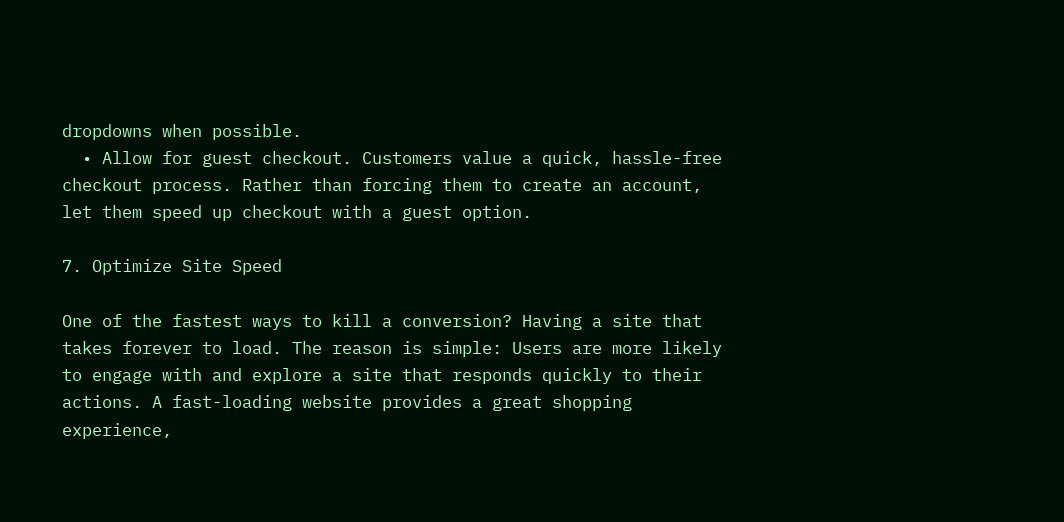dropdowns when possible.
  • Allow for guest checkout. Customers value a quick, hassle-free checkout process. Rather than forcing them to create an account, let them speed up checkout with a guest option.

7. Optimize Site Speed

One of the fastest ways to kill a conversion? Having a site that takes forever to load. The reason is simple: Users are more likely to engage with and explore a site that responds quickly to their actions. A fast-loading website provides a great shopping experience,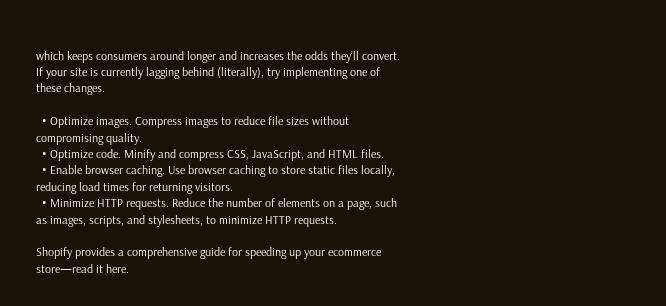which keeps consumers around longer and increases the odds they’ll convert. If your site is currently lagging behind (literally), try implementing one of these changes.

  • Optimize images. Compress images to reduce file sizes without compromising quality.
  • Optimize code. Minify and compress CSS, JavaScript, and HTML files.
  • Enable browser caching. Use browser caching to store static files locally, reducing load times for returning visitors.
  • Minimize HTTP requests. Reduce the number of elements on a page, such as images, scripts, and stylesheets, to minimize HTTP requests.

Shopify provides a comprehensive guide for speeding up your ecommerce store—read it here.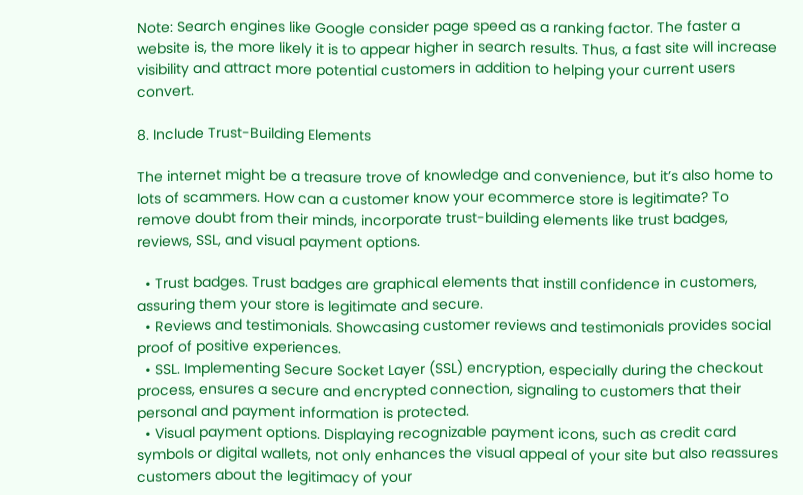Note: Search engines like Google consider page speed as a ranking factor. The faster a website is, the more likely it is to appear higher in search results. Thus, a fast site will increase visibility and attract more potential customers in addition to helping your current users convert.

8. Include Trust-Building Elements

The internet might be a treasure trove of knowledge and convenience, but it’s also home to lots of scammers. How can a customer know your ecommerce store is legitimate? To remove doubt from their minds, incorporate trust-building elements like trust badges, reviews, SSL, and visual payment options.

  • Trust badges. Trust badges are graphical elements that instill confidence in customers, assuring them your store is legitimate and secure.
  • Reviews and testimonials. Showcasing customer reviews and testimonials provides social proof of positive experiences.
  • SSL. Implementing Secure Socket Layer (SSL) encryption, especially during the checkout process, ensures a secure and encrypted connection, signaling to customers that their personal and payment information is protected.
  • Visual payment options. Displaying recognizable payment icons, such as credit card symbols or digital wallets, not only enhances the visual appeal of your site but also reassures customers about the legitimacy of your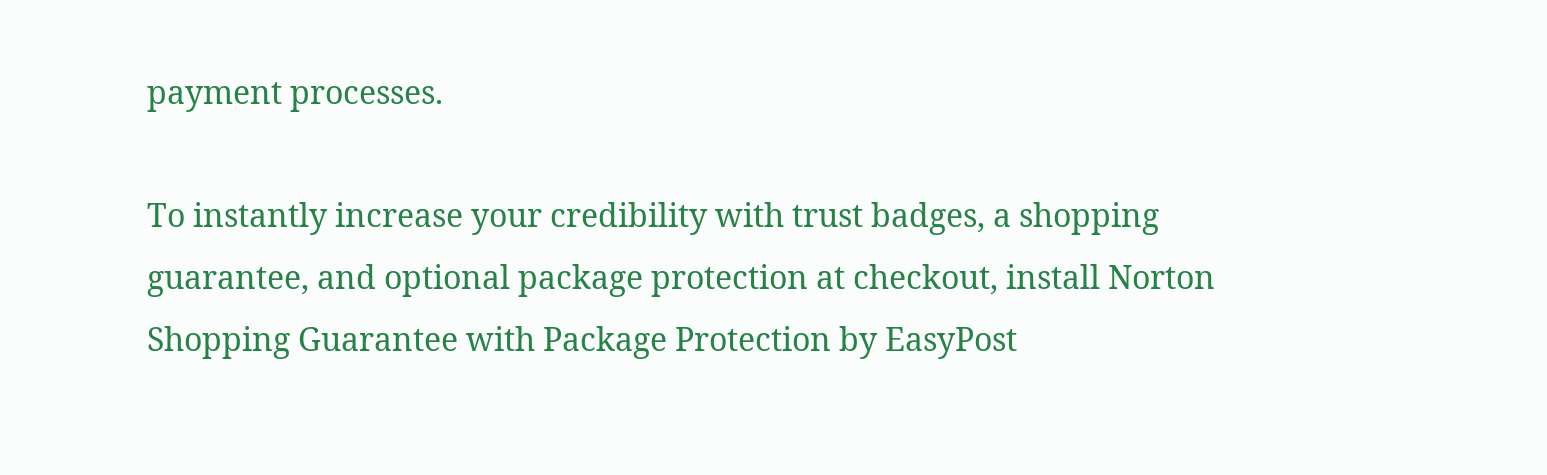payment processes.

To instantly increase your credibility with trust badges, a shopping guarantee, and optional package protection at checkout, install Norton Shopping Guarantee with Package Protection by EasyPost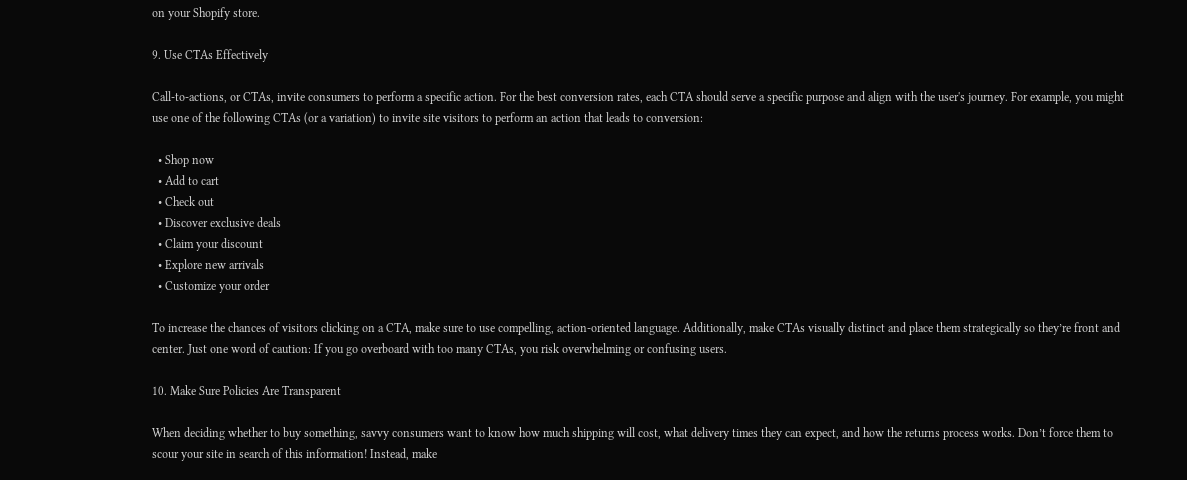on your Shopify store.

9. Use CTAs Effectively

Call-to-actions, or CTAs, invite consumers to perform a specific action. For the best conversion rates, each CTA should serve a specific purpose and align with the user's journey. For example, you might use one of the following CTAs (or a variation) to invite site visitors to perform an action that leads to conversion:

  • Shop now
  • Add to cart
  • Check out
  • Discover exclusive deals
  • Claim your discount
  • Explore new arrivals
  • Customize your order

To increase the chances of visitors clicking on a CTA, make sure to use compelling, action-oriented language. Additionally, make CTAs visually distinct and place them strategically so they’re front and center. Just one word of caution: If you go overboard with too many CTAs, you risk overwhelming or confusing users.

10. Make Sure Policies Are Transparent

When deciding whether to buy something, savvy consumers want to know how much shipping will cost, what delivery times they can expect, and how the returns process works. Don’t force them to scour your site in search of this information! Instead, make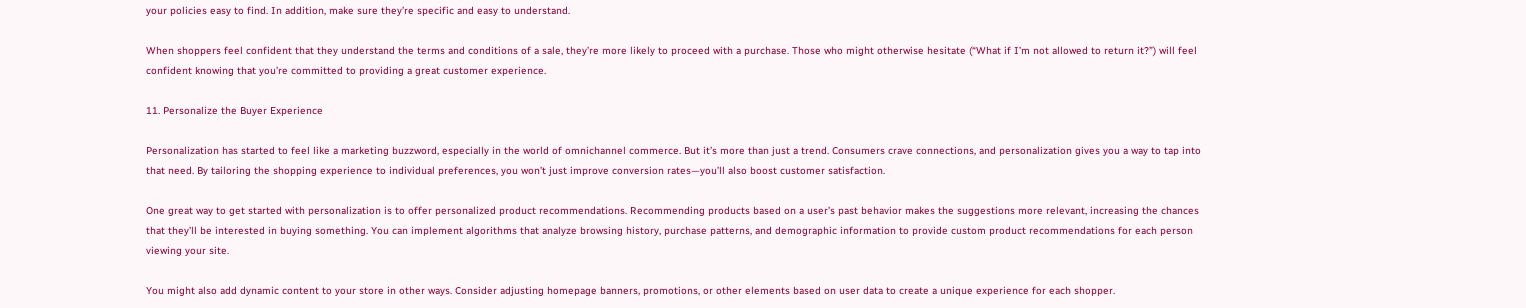your policies easy to find. In addition, make sure they’re specific and easy to understand.

When shoppers feel confident that they understand the terms and conditions of a sale, they’re more likely to proceed with a purchase. Those who might otherwise hesitate (“What if I’m not allowed to return it?”) will feel confident knowing that you’re committed to providing a great customer experience.

11. Personalize the Buyer Experience

Personalization has started to feel like a marketing buzzword, especially in the world of omnichannel commerce. But it’s more than just a trend. Consumers crave connections, and personalization gives you a way to tap into that need. By tailoring the shopping experience to individual preferences, you won’t just improve conversion rates—you’ll also boost customer satisfaction.

One great way to get started with personalization is to offer personalized product recommendations. Recommending products based on a user’s past behavior makes the suggestions more relevant, increasing the chances that they’ll be interested in buying something. You can implement algorithms that analyze browsing history, purchase patterns, and demographic information to provide custom product recommendations for each person viewing your site.

You might also add dynamic content to your store in other ways. Consider adjusting homepage banners, promotions, or other elements based on user data to create a unique experience for each shopper.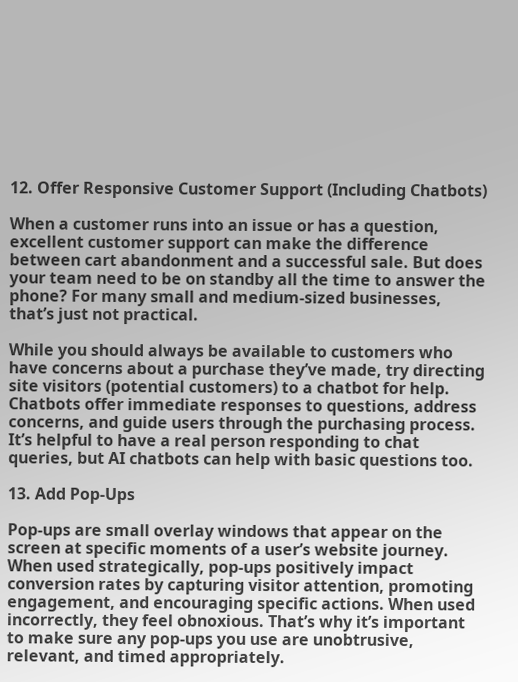12. Offer Responsive Customer Support (Including Chatbots)

When a customer runs into an issue or has a question, excellent customer support can make the difference between cart abandonment and a successful sale. But does your team need to be on standby all the time to answer the phone? For many small and medium-sized businesses, that’s just not practical.

While you should always be available to customers who have concerns about a purchase they’ve made, try directing site visitors (potential customers) to a chatbot for help. Chatbots offer immediate responses to questions, address concerns, and guide users through the purchasing process. It’s helpful to have a real person responding to chat queries, but AI chatbots can help with basic questions too.

13. Add Pop-Ups

Pop-ups are small overlay windows that appear on the screen at specific moments of a user’s website journey. When used strategically, pop-ups positively impact conversion rates by capturing visitor attention, promoting engagement, and encouraging specific actions. When used incorrectly, they feel obnoxious. That’s why it’s important to make sure any pop-ups you use are unobtrusive, relevant, and timed appropriately.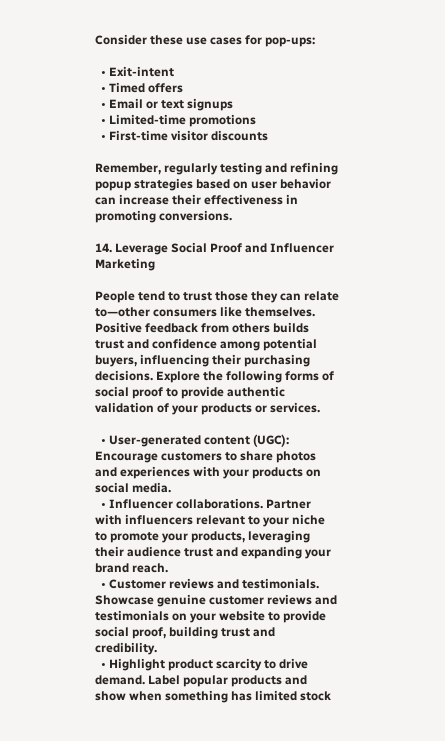Consider these use cases for pop-ups:

  • Exit-intent
  • Timed offers
  • Email or text signups
  • Limited-time promotions
  • First-time visitor discounts

Remember, regularly testing and refining popup strategies based on user behavior can increase their effectiveness in promoting conversions.

14. Leverage Social Proof and Influencer Marketing

People tend to trust those they can relate to—other consumers like themselves. Positive feedback from others builds trust and confidence among potential buyers, influencing their purchasing decisions. Explore the following forms of social proof to provide authentic validation of your products or services.

  • User-generated content (UGC): Encourage customers to share photos and experiences with your products on social media.
  • Influencer collaborations. Partner with influencers relevant to your niche to promote your products, leveraging their audience trust and expanding your brand reach.
  • Customer reviews and testimonials. Showcase genuine customer reviews and testimonials on your website to provide social proof, building trust and credibility.
  • Highlight product scarcity to drive demand. Label popular products and show when something has limited stock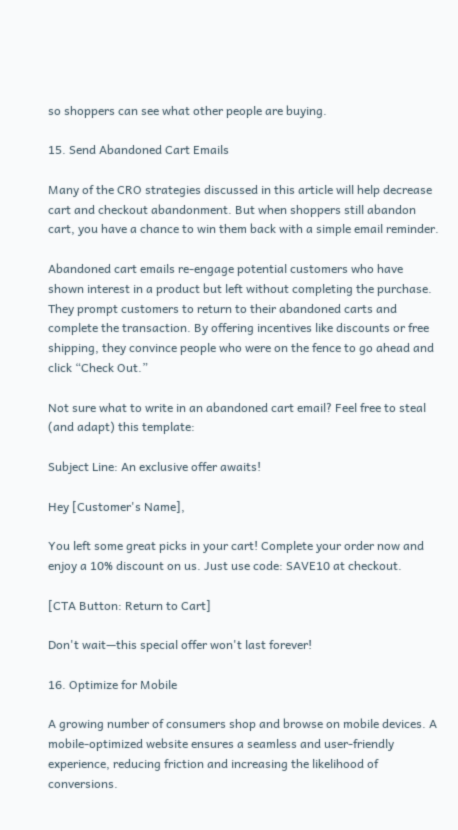so shoppers can see what other people are buying.

15. Send Abandoned Cart Emails

Many of the CRO strategies discussed in this article will help decrease cart and checkout abandonment. But when shoppers still abandon cart, you have a chance to win them back with a simple email reminder.

Abandoned cart emails re-engage potential customers who have shown interest in a product but left without completing the purchase. They prompt customers to return to their abandoned carts and complete the transaction. By offering incentives like discounts or free shipping, they convince people who were on the fence to go ahead and click “Check Out.”

Not sure what to write in an abandoned cart email? Feel free to steal (and adapt) this template:

Subject Line: An exclusive offer awaits!

Hey [Customer's Name],

You left some great picks in your cart! Complete your order now and enjoy a 10% discount on us. Just use code: SAVE10 at checkout.

[CTA Button: Return to Cart]

Don't wait—this special offer won't last forever!

16. Optimize for Mobile

A growing number of consumers shop and browse on mobile devices. A mobile-optimized website ensures a seamless and user-friendly experience, reducing friction and increasing the likelihood of conversions.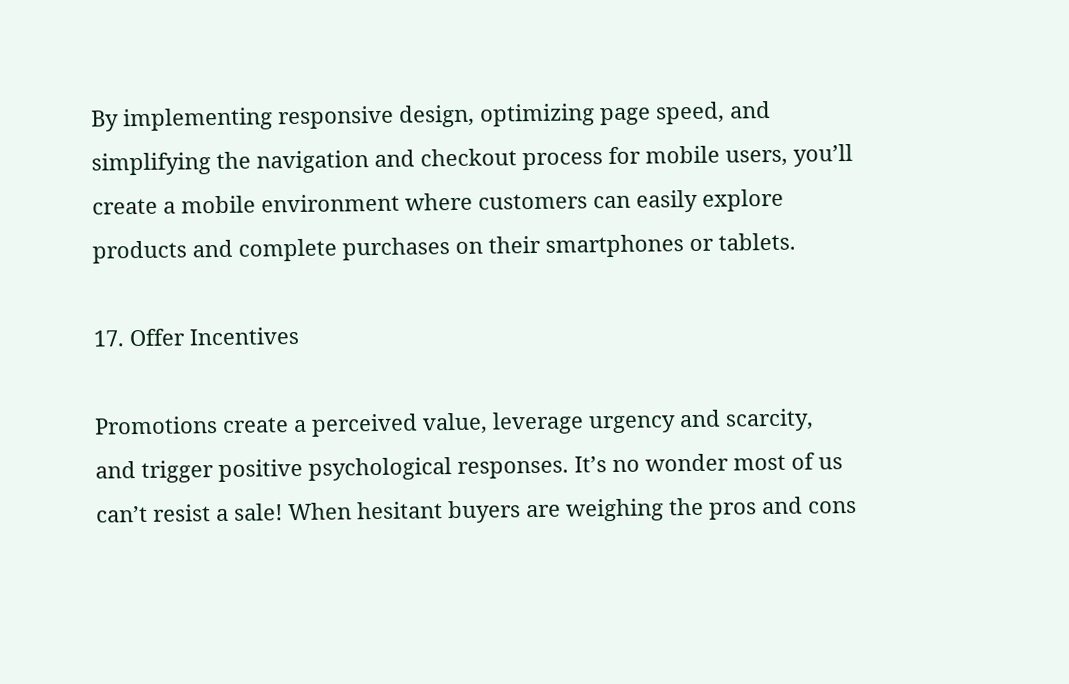By implementing responsive design, optimizing page speed, and simplifying the navigation and checkout process for mobile users, you’ll create a mobile environment where customers can easily explore products and complete purchases on their smartphones or tablets.

17. Offer Incentives

Promotions create a perceived value, leverage urgency and scarcity, and trigger positive psychological responses. It’s no wonder most of us can’t resist a sale! When hesitant buyers are weighing the pros and cons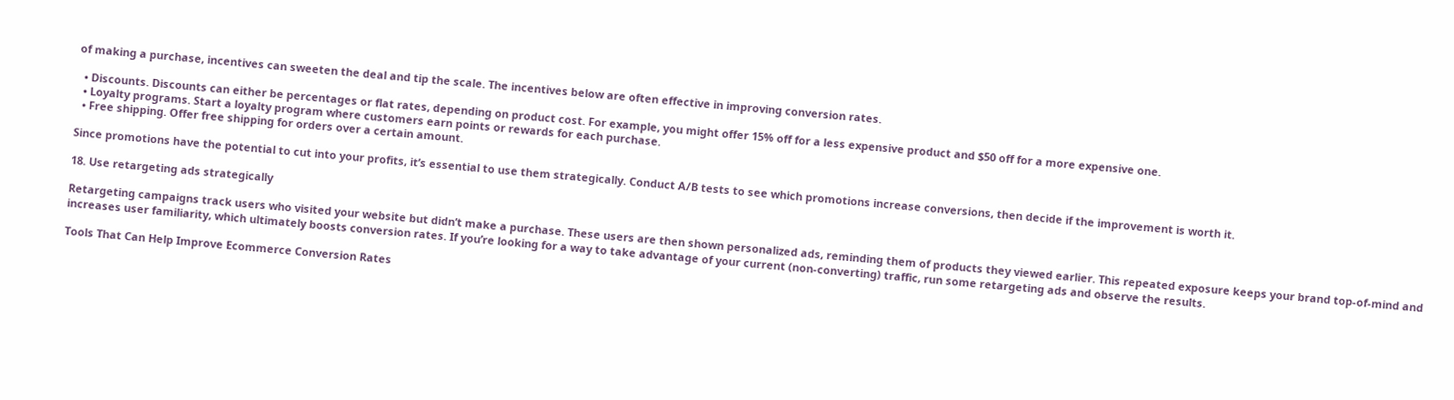of making a purchase, incentives can sweeten the deal and tip the scale. The incentives below are often effective in improving conversion rates.

  • Discounts. Discounts can either be percentages or flat rates, depending on product cost. For example, you might offer 15% off for a less expensive product and $50 off for a more expensive one.
  • Loyalty programs. Start a loyalty program where customers earn points or rewards for each purchase.
  • Free shipping. Offer free shipping for orders over a certain amount.

Since promotions have the potential to cut into your profits, it’s essential to use them strategically. Conduct A/B tests to see which promotions increase conversions, then decide if the improvement is worth it.

18. Use retargeting ads strategically

Retargeting campaigns track users who visited your website but didn’t make a purchase. These users are then shown personalized ads, reminding them of products they viewed earlier. This repeated exposure keeps your brand top-of-mind and increases user familiarity, which ultimately boosts conversion rates. If you’re looking for a way to take advantage of your current (non-converting) traffic, run some retargeting ads and observe the results.

Tools That Can Help Improve Ecommerce Conversion Rates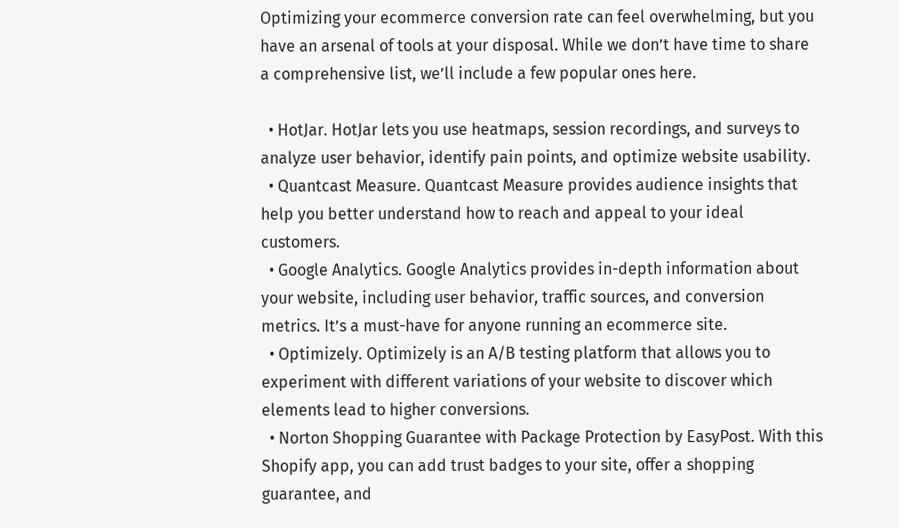Optimizing your ecommerce conversion rate can feel overwhelming, but you have an arsenal of tools at your disposal. While we don’t have time to share a comprehensive list, we’ll include a few popular ones here.

  • HotJar. HotJar lets you use heatmaps, session recordings, and surveys to analyze user behavior, identify pain points, and optimize website usability.
  • Quantcast Measure. Quantcast Measure provides audience insights that help you better understand how to reach and appeal to your ideal customers.
  • Google Analytics. Google Analytics provides in-depth information about your website, including user behavior, traffic sources, and conversion metrics. It’s a must-have for anyone running an ecommerce site.
  • Optimizely. Optimizely is an A/B testing platform that allows you to experiment with different variations of your website to discover which elements lead to higher conversions.
  • Norton Shopping Guarantee with Package Protection by EasyPost. With this Shopify app, you can add trust badges to your site, offer a shopping guarantee, and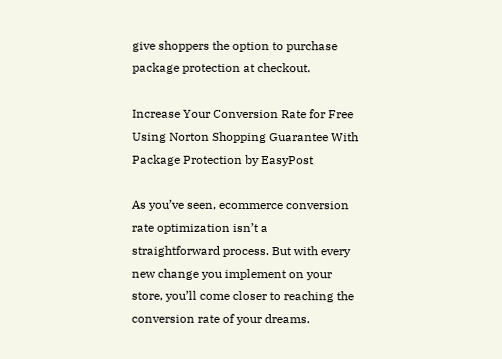give shoppers the option to purchase package protection at checkout.

Increase Your Conversion Rate for Free Using Norton Shopping Guarantee With Package Protection by EasyPost

As you’ve seen, ecommerce conversion rate optimization isn’t a straightforward process. But with every new change you implement on your store, you’ll come closer to reaching the conversion rate of your dreams.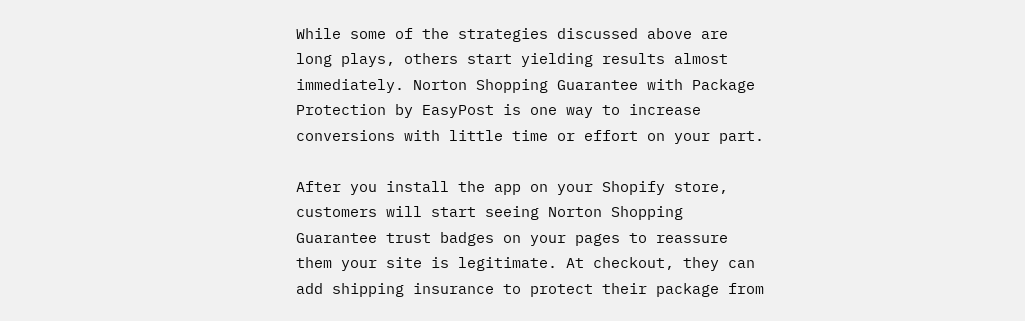While some of the strategies discussed above are long plays, others start yielding results almost immediately. Norton Shopping Guarantee with Package Protection by EasyPost is one way to increase conversions with little time or effort on your part.

After you install the app on your Shopify store, customers will start seeing Norton Shopping Guarantee trust badges on your pages to reassure them your site is legitimate. At checkout, they can add shipping insurance to protect their package from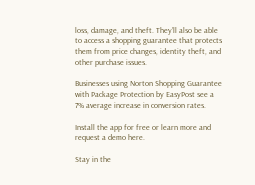loss, damage, and theft. They’ll also be able to access a shopping guarantee that protects them from price changes, identity theft, and other purchase issues.

Businesses using Norton Shopping Guarantee with Package Protection by EasyPost see a 7% average increase in conversion rates.

Install the app for free or learn more and request a demo here.

Stay in the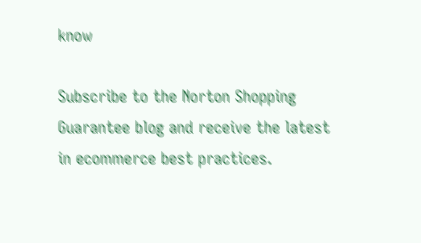know

Subscribe to the Norton Shopping Guarantee blog and receive the latest in ecommerce best practices.